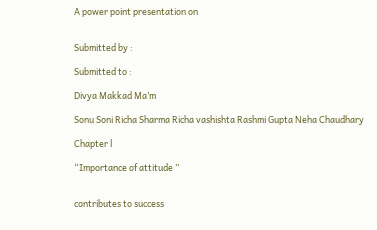A power point presentation on


Submitted by :

Submitted to :

Divya Makkad Ma’m

Sonu Soni Richa Sharma Richa vashishta Rashmi Gupta Neha Chaudhary

Chapter l

“Importance of attitude ’’


contributes to success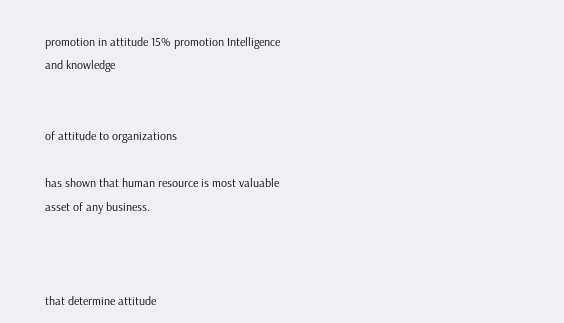promotion in attitude 15% promotion Intelligence and knowledge


of attitude to organizations

has shown that human resource is most valuable asset of any business.



that determine attitude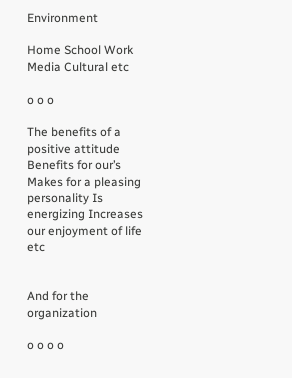Environment

Home School Work Media Cultural etc

o o o

The benefits of a positive attitude Benefits for our’s Makes for a pleasing personality Is energizing Increases our enjoyment of life etc


And for the organization

o o o o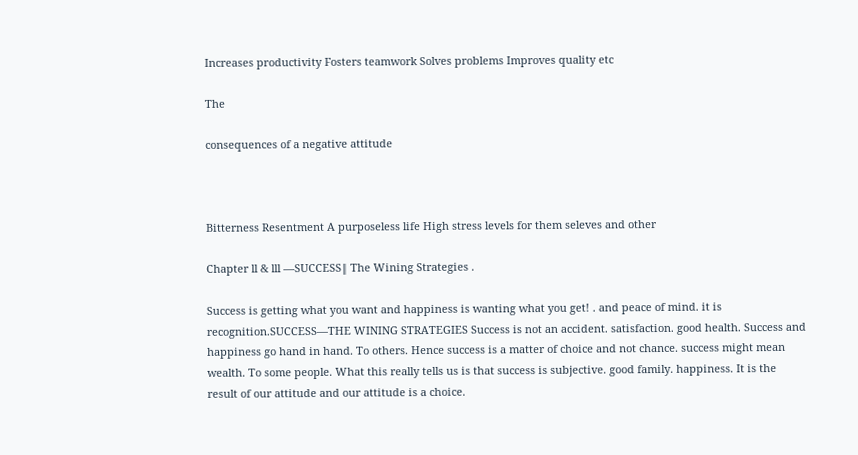Increases productivity Fosters teamwork Solves problems Improves quality etc

The

consequences of a negative attitude



Bitterness Resentment A purposeless life High stress levels for them seleves and other

Chapter ll & lll ―SUCCESS‖ The Wining Strategies .

Success is getting what you want and happiness is wanting what you get! . and peace of mind. it is recognition.SUCCESS—THE WINING STRATEGIES Success is not an accident. satisfaction. good health. Success and happiness go hand in hand. To others. Hence success is a matter of choice and not chance. success might mean wealth. To some people. What this really tells us is that success is subjective. good family. happiness. It is the result of our attitude and our attitude is a choice.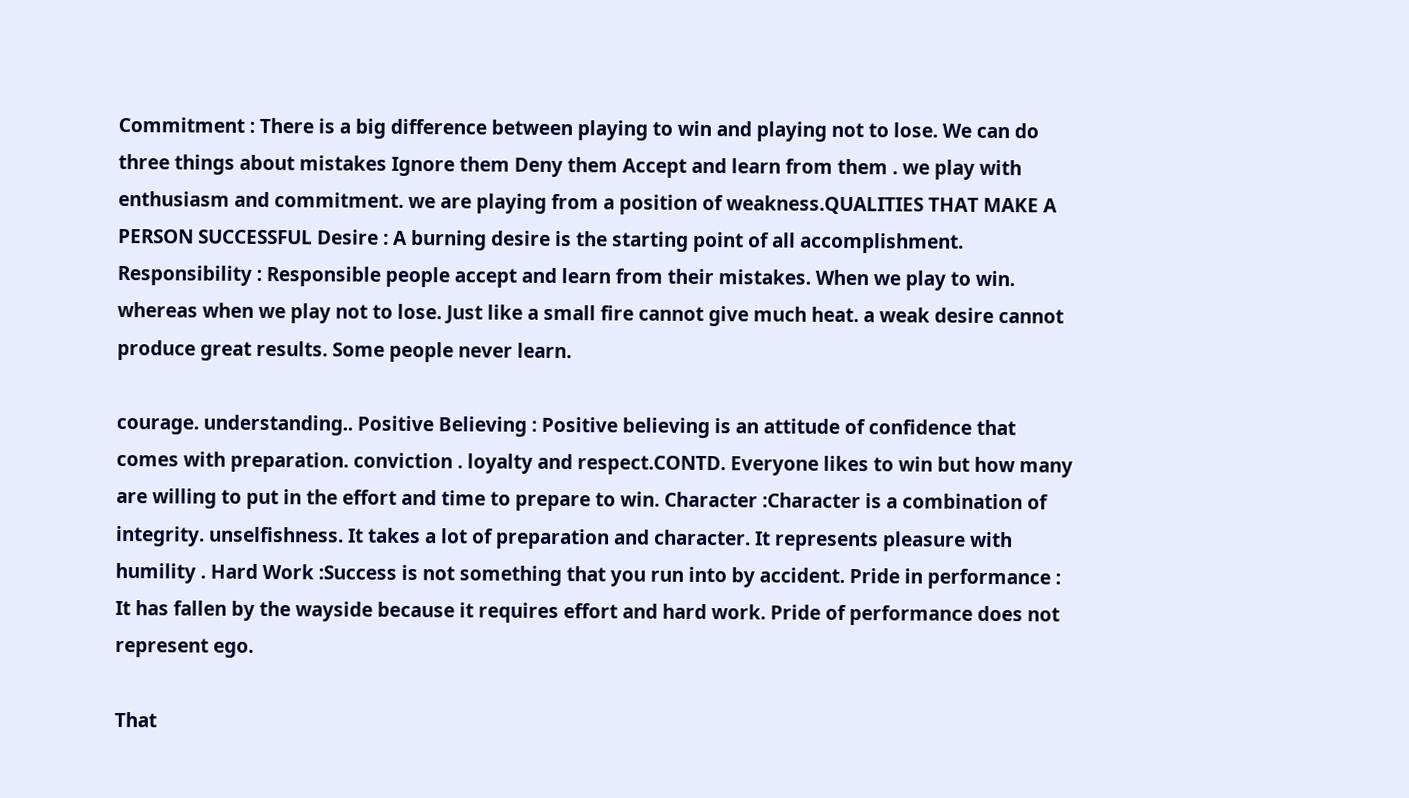Commitment : There is a big difference between playing to win and playing not to lose. We can do three things about mistakes Ignore them Deny them Accept and learn from them . we play with enthusiasm and commitment. we are playing from a position of weakness.QUALITIES THAT MAKE A PERSON SUCCESSFUL Desire : A burning desire is the starting point of all accomplishment. Responsibility : Responsible people accept and learn from their mistakes. When we play to win. whereas when we play not to lose. Just like a small fire cannot give much heat. a weak desire cannot produce great results. Some people never learn.

courage. understanding.. Positive Believing : Positive believing is an attitude of confidence that comes with preparation. conviction . loyalty and respect.CONTD. Everyone likes to win but how many are willing to put in the effort and time to prepare to win. Character :Character is a combination of integrity. unselfishness. It takes a lot of preparation and character. It represents pleasure with humility . Hard Work :Success is not something that you run into by accident. Pride in performance : It has fallen by the wayside because it requires effort and hard work. Pride of performance does not represent ego.

That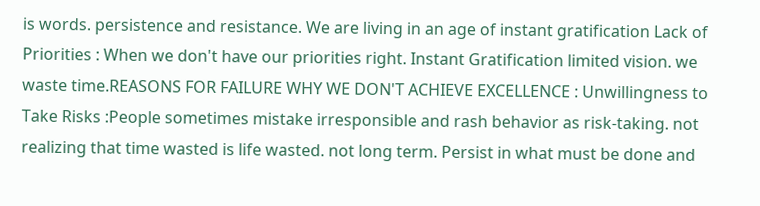is words. persistence and resistance. We are living in an age of instant gratification Lack of Priorities : When we don't have our priorities right. Instant Gratification limited vision. we waste time.REASONS FOR FAILURE WHY WE DON'T ACHIEVE EXCELLENCE : Unwillingness to Take Risks :People sometimes mistake irresponsible and rash behavior as risk-taking. not realizing that time wasted is life wasted. not long term. Persist in what must be done and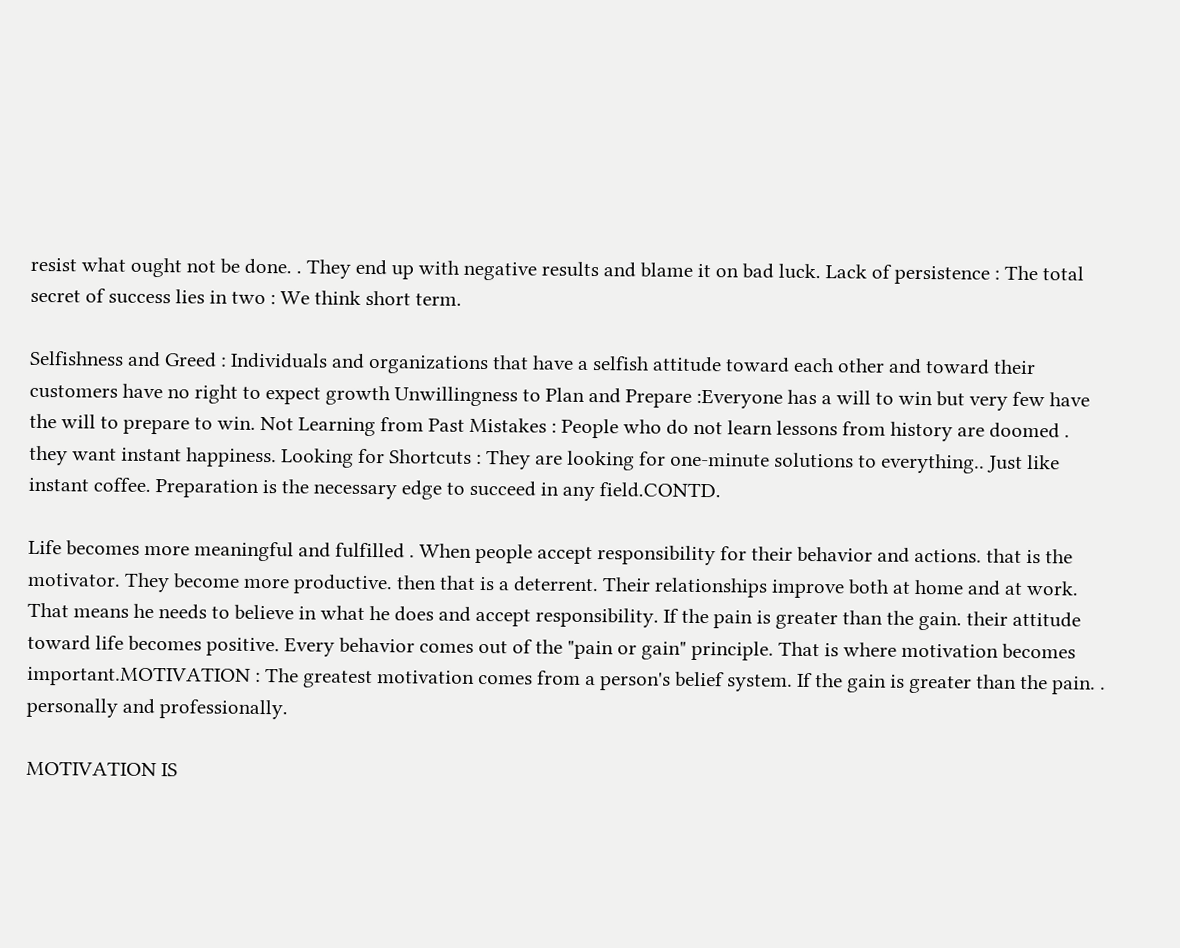resist what ought not be done. . They end up with negative results and blame it on bad luck. Lack of persistence : The total secret of success lies in two : We think short term.

Selfishness and Greed : Individuals and organizations that have a selfish attitude toward each other and toward their customers have no right to expect growth Unwillingness to Plan and Prepare :Everyone has a will to win but very few have the will to prepare to win. Not Learning from Past Mistakes : People who do not learn lessons from history are doomed . they want instant happiness. Looking for Shortcuts : They are looking for one-minute solutions to everything.. Just like instant coffee. Preparation is the necessary edge to succeed in any field.CONTD.

Life becomes more meaningful and fulfilled . When people accept responsibility for their behavior and actions. that is the motivator. They become more productive. then that is a deterrent. Their relationships improve both at home and at work. That means he needs to believe in what he does and accept responsibility. If the pain is greater than the gain. their attitude toward life becomes positive. Every behavior comes out of the "pain or gain" principle. That is where motivation becomes important.MOTIVATION : The greatest motivation comes from a person's belief system. If the gain is greater than the pain. . personally and professionally.

MOTIVATION IS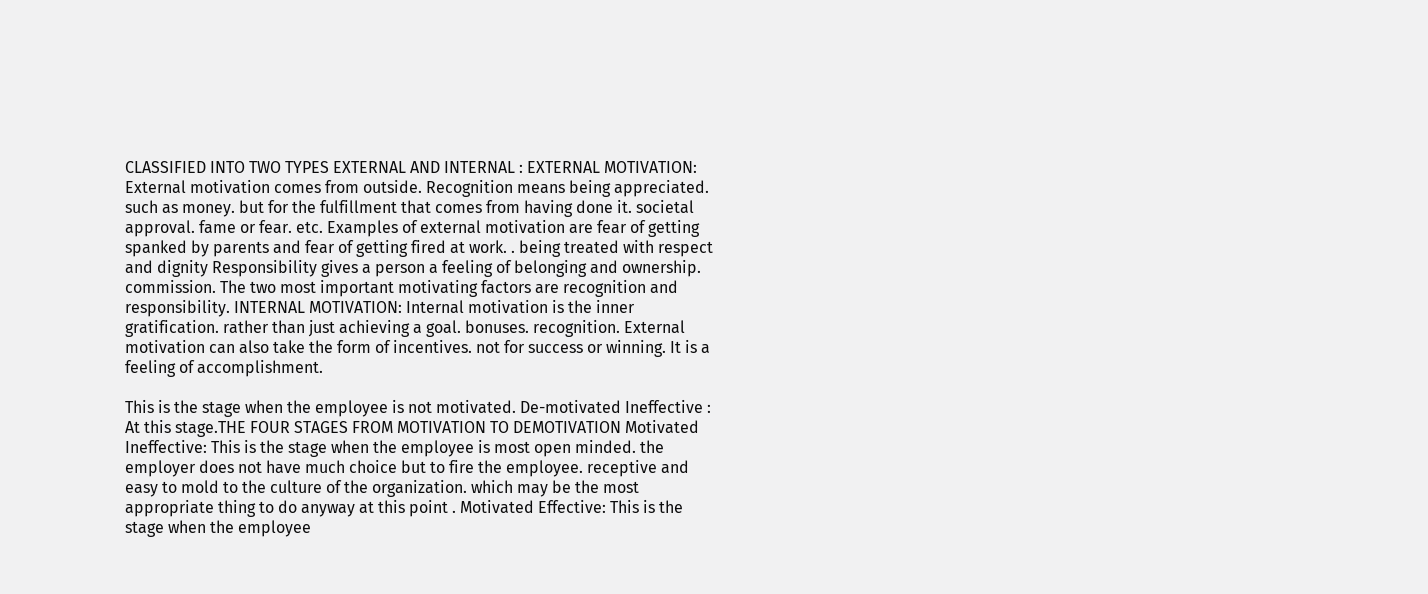CLASSIFIED INTO TWO TYPES EXTERNAL AND INTERNAL : EXTERNAL MOTIVATION: External motivation comes from outside. Recognition means being appreciated. such as money. but for the fulfillment that comes from having done it. societal approval. fame or fear. etc. Examples of external motivation are fear of getting spanked by parents and fear of getting fired at work. . being treated with respect and dignity Responsibility gives a person a feeling of belonging and ownership. commission. The two most important motivating factors are recognition and responsibility. INTERNAL MOTIVATION: Internal motivation is the inner gratification. rather than just achieving a goal. bonuses. recognition. External motivation can also take the form of incentives. not for success or winning. It is a feeling of accomplishment.

This is the stage when the employee is not motivated. De-motivated Ineffective : At this stage.THE FOUR STAGES FROM MOTIVATION TO DEMOTIVATION Motivated Ineffective: This is the stage when the employee is most open minded. the employer does not have much choice but to fire the employee. receptive and easy to mold to the culture of the organization. which may be the most appropriate thing to do anyway at this point . Motivated Effective: This is the stage when the employee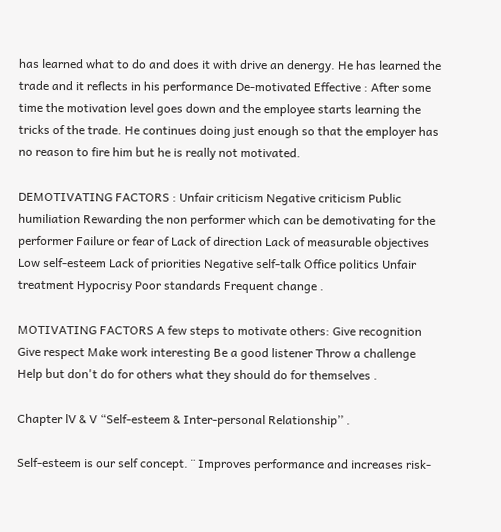has learned what to do and does it with drive an denergy. He has learned the trade and it reflects in his performance De-motivated Effective : After some time the motivation level goes down and the employee starts learning the tricks of the trade. He continues doing just enough so that the employer has no reason to fire him but he is really not motivated.

DEMOTIVATING FACTORS : Unfair criticism Negative criticism Public humiliation Rewarding the non performer which can be demotivating for the performer Failure or fear of Lack of direction Lack of measurable objectives Low self-esteem Lack of priorities Negative self-talk Office politics Unfair treatment Hypocrisy Poor standards Frequent change .

MOTIVATING FACTORS A few steps to motivate others: Give recognition Give respect Make work interesting Be a good listener Throw a challenge Help but don't do for others what they should do for themselves .

Chapter lV & V “Self-esteem & Inter-personal Relationship’’ .

Self-esteem is our self concept. ¨ Improves performance and increases risk-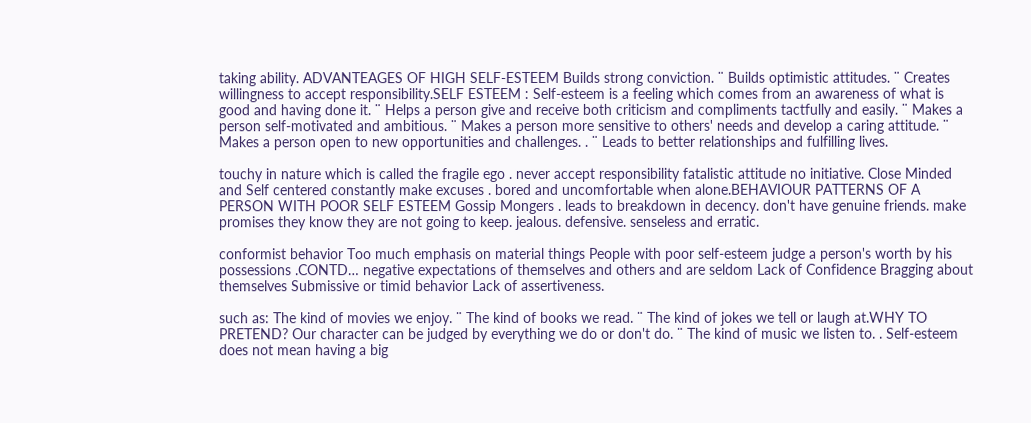taking ability. ADVANTEAGES OF HIGH SELF-ESTEEM Builds strong conviction. ¨ Builds optimistic attitudes. ¨ Creates willingness to accept responsibility.SELF ESTEEM : Self-esteem is a feeling which comes from an awareness of what is good and having done it. ¨ Helps a person give and receive both criticism and compliments tactfully and easily. ¨ Makes a person self-motivated and ambitious. ¨ Makes a person more sensitive to others' needs and develop a caring attitude. ¨ Makes a person open to new opportunities and challenges. . ¨ Leads to better relationships and fulfilling lives.

touchy in nature which is called the fragile ego . never accept responsibility fatalistic attitude no initiative. Close Minded and Self centered constantly make excuses . bored and uncomfortable when alone.BEHAVIOUR PATTERNS OF A PERSON WITH POOR SELF ESTEEM Gossip Mongers . leads to breakdown in decency. don't have genuine friends. make promises they know they are not going to keep. jealous. defensive. senseless and erratic.

conformist behavior Too much emphasis on material things People with poor self-esteem judge a person's worth by his possessions .CONTD… negative expectations of themselves and others and are seldom Lack of Confidence Bragging about themselves Submissive or timid behavior Lack of assertiveness.

such as: The kind of movies we enjoy. ¨ The kind of books we read. ¨ The kind of jokes we tell or laugh at.WHY TO PRETEND? Our character can be judged by everything we do or don't do. ¨ The kind of music we listen to. . Self-esteem does not mean having a big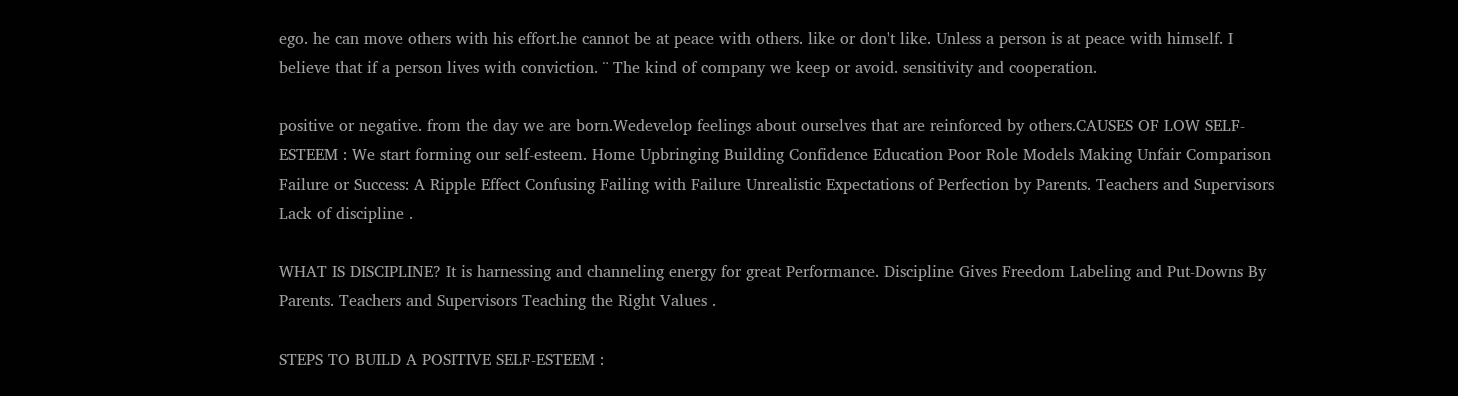ego. he can move others with his effort.he cannot be at peace with others. like or don't like. Unless a person is at peace with himself. I believe that if a person lives with conviction. ¨ The kind of company we keep or avoid. sensitivity and cooperation.

positive or negative. from the day we are born.Wedevelop feelings about ourselves that are reinforced by others.CAUSES OF LOW SELF-ESTEEM : We start forming our self-esteem. Home Upbringing Building Confidence Education Poor Role Models Making Unfair Comparison Failure or Success: A Ripple Effect Confusing Failing with Failure Unrealistic Expectations of Perfection by Parents. Teachers and Supervisors Lack of discipline .

WHAT IS DISCIPLINE? It is harnessing and channeling energy for great Performance. Discipline Gives Freedom Labeling and Put-Downs By Parents. Teachers and Supervisors Teaching the Right Values .

STEPS TO BUILD A POSITIVE SELF-ESTEEM :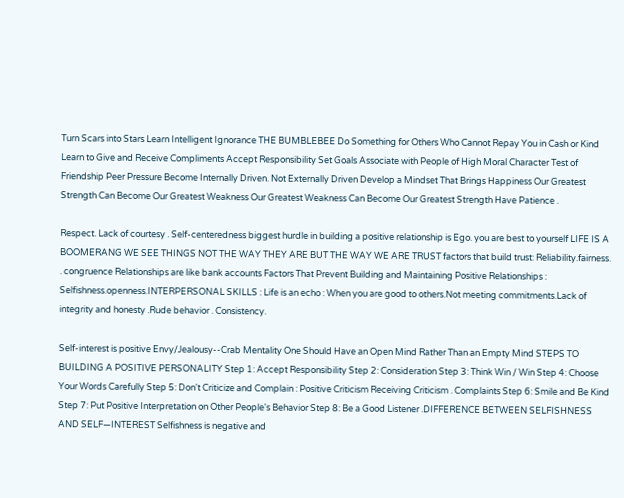Turn Scars into Stars Learn Intelligent Ignorance THE BUMBLEBEE Do Something for Others Who Cannot Repay You in Cash or Kind Learn to Give and Receive Compliments Accept Responsibility Set Goals Associate with People of High Moral Character Test of Friendship Peer Pressure Become Internally Driven. Not Externally Driven Develop a Mindset That Brings Happiness Our Greatest Strength Can Become Our Greatest Weakness Our Greatest Weakness Can Become Our Greatest Strength Have Patience .

Respect. Lack of courtesy . Self-centeredness biggest hurdle in building a positive relationship is Ego. you are best to yourself LIFE IS A BOOMERANG WE SEE THINGS NOT THE WAY THEY ARE BUT THE WAY WE ARE TRUST factors that build trust: Reliability.fairness. . congruence Relationships are like bank accounts Factors That Prevent Building and Maintaining Positive Relationships : Selfishness.openness.INTERPERSONAL SKILLS : Life is an echo : When you are good to others.Not meeting commitments.Lack of integrity and honesty .Rude behavior . Consistency.

Self-interest is positive Envy/Jealousy--Crab Mentality One Should Have an Open Mind Rather Than an Empty Mind STEPS TO BUILDING A POSITIVE PERSONALITY Step 1: Accept Responsibility Step 2: Consideration Step 3: Think Win / Win Step 4: Choose Your Words Carefully Step 5: Don't Criticize and Complain : Positive Criticism Receiving Criticism . Complaints Step 6: Smile and Be Kind Step 7: Put Positive Interpretation on Other People's Behavior Step 8: Be a Good Listener .DIFFERENCE BETWEEN SELFISHNESS AND SELF—INTEREST Selfishness is negative and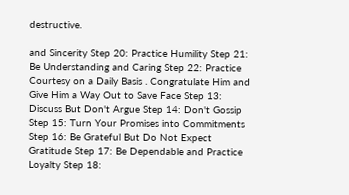destructive.

and Sincerity Step 20: Practice Humility Step 21: Be Understanding and Caring Step 22: Practice Courtesy on a Daily Basis . Congratulate Him and Give Him a Way Out to Save Face Step 13: Discuss But Don't Argue Step 14: Don't Gossip Step 15: Turn Your Promises into Commitments Step 16: Be Grateful But Do Not Expect Gratitude Step 17: Be Dependable and Practice Loyalty Step 18: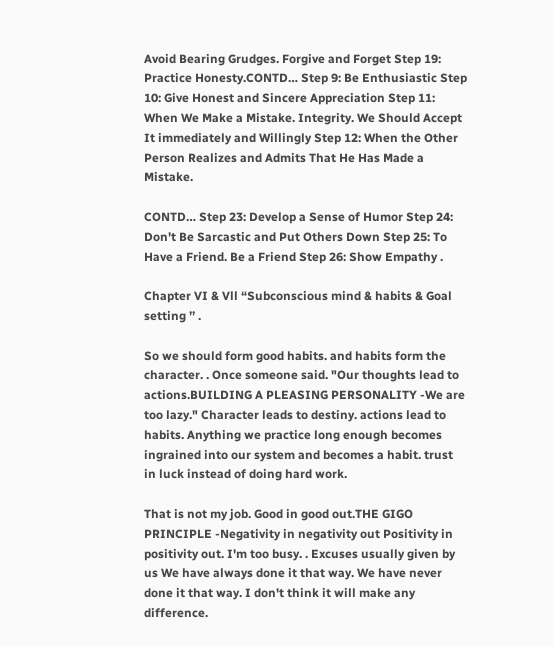Avoid Bearing Grudges. Forgive and Forget Step 19: Practice Honesty.CONTD… Step 9: Be Enthusiastic Step 10: Give Honest and Sincere Appreciation Step 11: When We Make a Mistake. Integrity. We Should Accept It immediately and Willingly Step 12: When the Other Person Realizes and Admits That He Has Made a Mistake.

CONTD… Step 23: Develop a Sense of Humor Step 24: Don't Be Sarcastic and Put Others Down Step 25: To Have a Friend. Be a Friend Step 26: Show Empathy .

Chapter VI & Vll “Subconscious mind & habits & Goal setting ’’ .

So we should form good habits. and habits form the character. . Once someone said. "Our thoughts lead to actions.BUILDING A PLEASING PERSONALITY -We are too lazy." Character leads to destiny. actions lead to habits. Anything we practice long enough becomes ingrained into our system and becomes a habit. trust in luck instead of doing hard work.

That is not my job. Good in good out.THE GIGO PRINCIPLE -Negativity in negativity out Positivity in positivity out. I'm too busy. . Excuses usually given by us We have always done it that way. We have never done it that way. I don't think it will make any difference.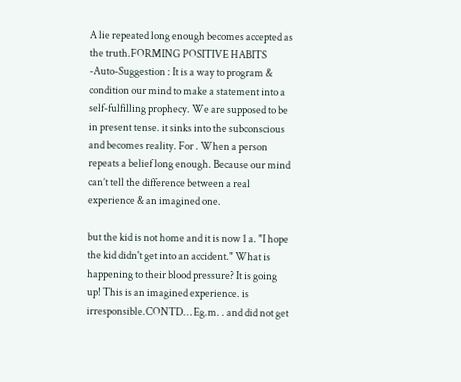A lie repeated long enough becomes accepted as the truth.FORMING POSITIVE HABITS -Auto-Suggestion : It is a way to program & condition our mind to make a statement into a self-fulfilling prophecy. We are supposed to be in present tense. it sinks into the subconscious and becomes reality. For . When a person repeats a belief long enough. Because our mind can’t tell the difference between a real experience & an imagined one.

but the kid is not home and it is now 1 a. "I hope the kid didn't get into an accident." What is happening to their blood pressure? It is going up! This is an imagined experience. is irresponsible.CONTD… Eg.m. . and did not get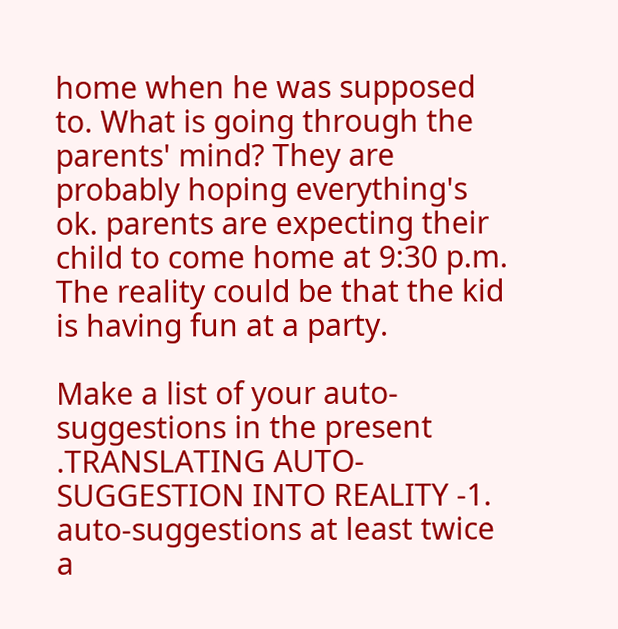home when he was supposed to. What is going through the parents' mind? They are probably hoping everything's ok. parents are expecting their child to come home at 9:30 p.m. The reality could be that the kid is having fun at a party.

Make a list of your auto-suggestions in the present .TRANSLATING AUTO-SUGGESTION INTO REALITY -1. auto-suggestions at least twice a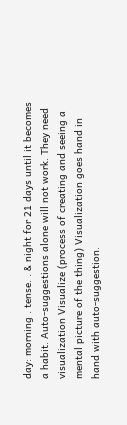day: morning . tense. . & night for 21 days until it becomes a habit. Auto-suggestions alone will not work. They need visualization Visualize (process of creating and seeing a mental picture of the thing) Visualization goes hand in hand with auto-suggestion.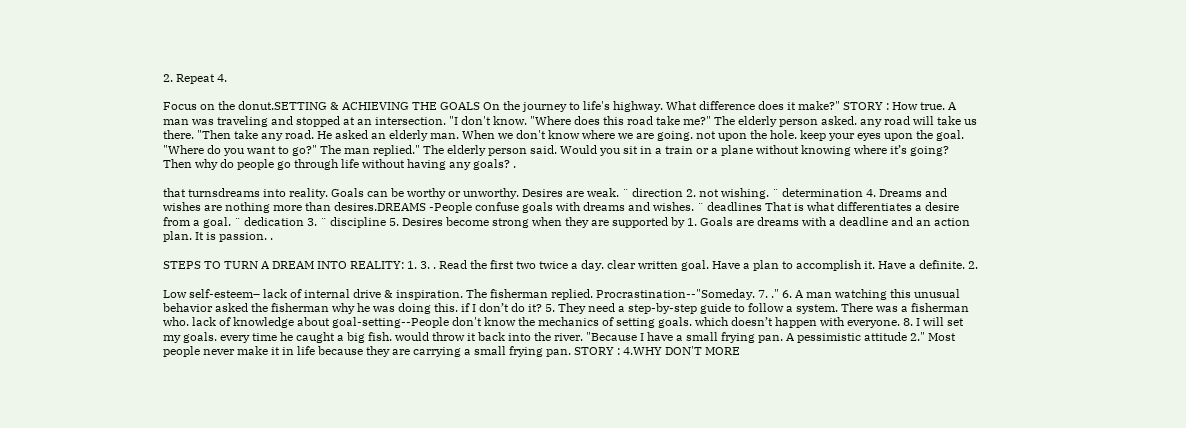2. Repeat 4.

Focus on the donut.SETTING & ACHIEVING THE GOALS On the journey to life's highway. What difference does it make?" STORY : How true. A man was traveling and stopped at an intersection. "I don't know. "Where does this road take me?" The elderly person asked. any road will take us there. "Then take any road. He asked an elderly man. When we don't know where we are going. not upon the hole. keep your eyes upon the goal. "Where do you want to go?" The man replied." The elderly person said. Would you sit in a train or a plane without knowing where it’s going? Then why do people go through life without having any goals? .

that turnsdreams into reality. Goals can be worthy or unworthy. Desires are weak. ¨ direction 2. not wishing. ¨ determination 4. Dreams and wishes are nothing more than desires.DREAMS -People confuse goals with dreams and wishes. ¨ deadlines That is what differentiates a desire from a goal. ¨ dedication 3. ¨ discipline 5. Desires become strong when they are supported by 1. Goals are dreams with a deadline and an action plan. It is passion. .

STEPS TO TURN A DREAM INTO REALITY: 1. 3. . Read the first two twice a day. clear written goal. Have a plan to accomplish it. Have a definite. 2.

Low self-esteem– lack of internal drive & inspiration. The fisherman replied. Procrastination--"Someday. 7. ." 6. A man watching this unusual behavior asked the fisherman why he was doing this. if I don’t do it? 5. They need a step-by-step guide to follow a system. There was a fisherman who. lack of knowledge about goal-setting--People don't know the mechanics of setting goals. which doesn’t happen with everyone. 8. I will set my goals. every time he caught a big fish. would throw it back into the river. "Because I have a small frying pan. A pessimistic attitude 2." Most people never make it in life because they are carrying a small frying pan. STORY : 4.WHY DON'T MORE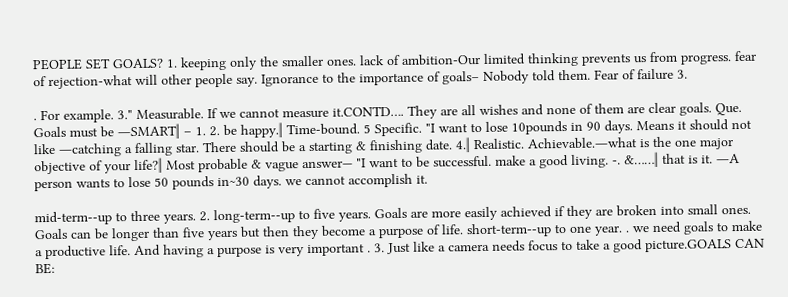PEOPLE SET GOALS? 1. keeping only the smaller ones. lack of ambition-Our limited thinking prevents us from progress. fear of rejection-what will other people say. Ignorance to the importance of goals– Nobody told them. Fear of failure 3.

. For example. 3." Measurable. If we cannot measure it.CONTD…. They are all wishes and none of them are clear goals. Que. Goals must be ―SMART‖ – 1. 2. be happy.‖ Time-bound. 5 Specific. "I want to lose 10pounds in 90 days. Means it should not like ―catching a falling star. There should be a starting & finishing date. 4.‖ Realistic. Achievable.―what is the one major objective of your life?‖ Most probable & vague answer— "I want to be successful. make a good living. -. &……‖ that is it. ―A person wants to lose 50 pounds in~30 days. we cannot accomplish it.

mid-term--up to three years. 2. long-term--up to five years. Goals are more easily achieved if they are broken into small ones. Goals can be longer than five years but then they become a purpose of life. short-term--up to one year. . we need goals to make a productive life. And having a purpose is very important . 3. Just like a camera needs focus to take a good picture.GOALS CAN BE: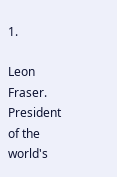1.

Leon Fraser. President of the world's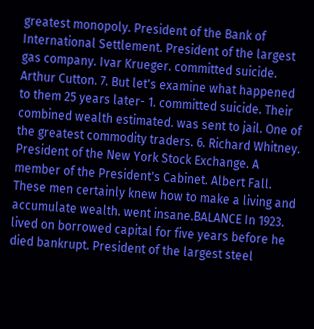greatest monopoly. President of the Bank of International Settlement. President of the largest gas company. Ivar Krueger. committed suicide. Arthur Cutton. 7. But let's examine what happened to them 25 years later- 1. committed suicide. Their combined wealth estimated. was sent to jail. One of the greatest commodity traders. 6. Richard Whitney. President of the New York Stock Exchange. A member of the President's Cabinet. Albert Fall. These men certainly knew how to make a living and accumulate wealth. went insane.BALANCE In 1923. lived on borrowed capital for five years before he died bankrupt. President of the largest steel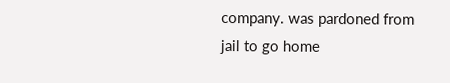company. was pardoned from jail to go home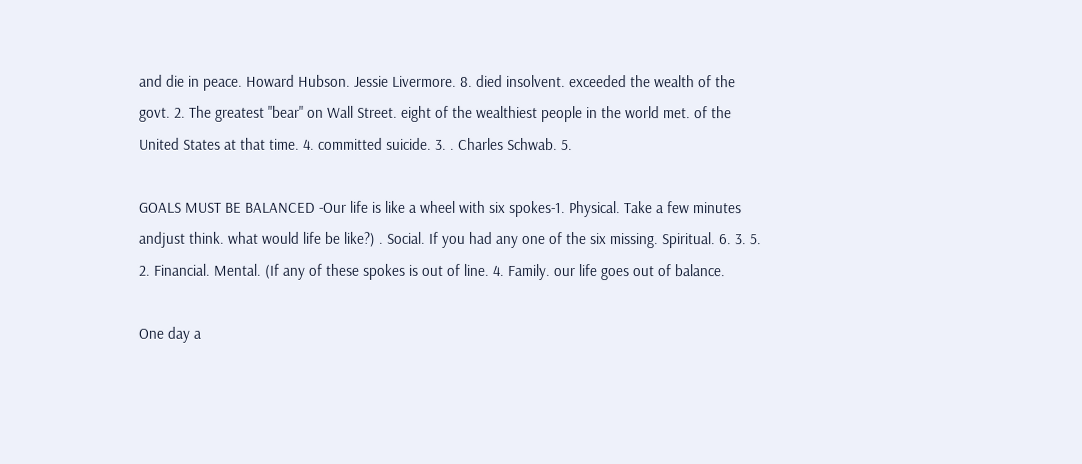and die in peace. Howard Hubson. Jessie Livermore. 8. died insolvent. exceeded the wealth of the govt. 2. The greatest "bear" on Wall Street. eight of the wealthiest people in the world met. of the United States at that time. 4. committed suicide. 3. . Charles Schwab. 5.

GOALS MUST BE BALANCED -Our life is like a wheel with six spokes-1. Physical. Take a few minutes andjust think. what would life be like?) . Social. If you had any one of the six missing. Spiritual. 6. 3. 5. 2. Financial. Mental. (If any of these spokes is out of line. 4. Family. our life goes out of balance.

One day a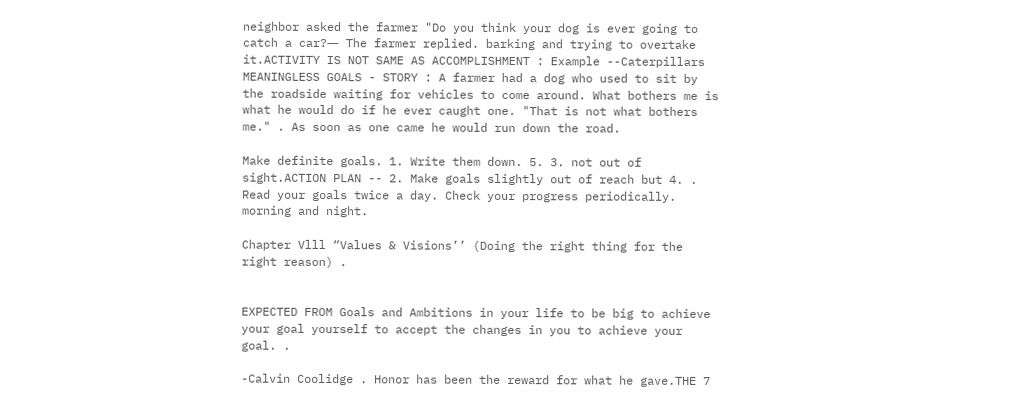neighbor asked the farmer "Do you think your dog is ever going to catch a car?― The farmer replied. barking and trying to overtake it.ACTIVITY IS NOT SAME AS ACCOMPLISHMENT : Example --Caterpillars MEANINGLESS GOALS - STORY : A farmer had a dog who used to sit by the roadside waiting for vehicles to come around. What bothers me is what he would do if he ever caught one. "That is not what bothers me." . As soon as one came he would run down the road.

Make definite goals. 1. Write them down. 5. 3. not out of sight.ACTION PLAN -- 2. Make goals slightly out of reach but 4. . Read your goals twice a day. Check your progress periodically. morning and night.

Chapter Vlll “Values & Visions’’ (Doing the right thing for the right reason) .


EXPECTED FROM Goals and Ambitions in your life to be big to achieve your goal yourself to accept the changes in you to achieve your goal. .

-Calvin Coolidge . Honor has been the reward for what he gave.THE 7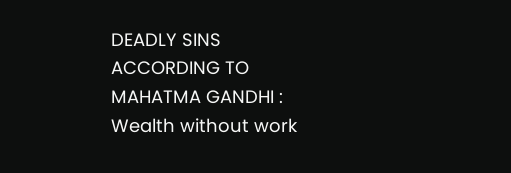DEADLY SINS ACCORDING TO MAHATMA GANDHI : Wealth without work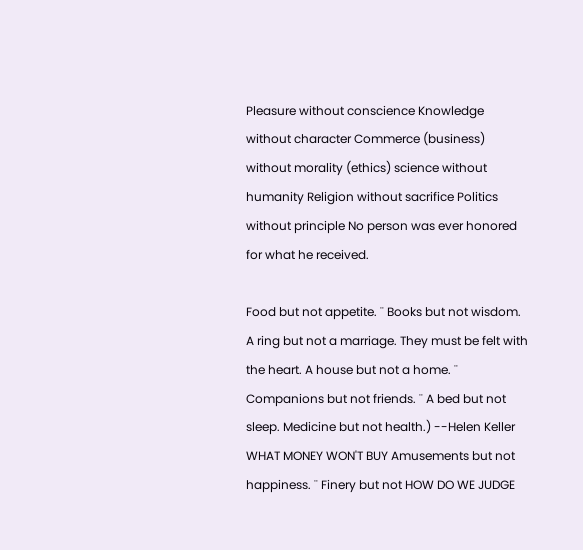Pleasure without conscience Knowledge without character Commerce (business) without morality (ethics) science without humanity Religion without sacrifice Politics without principle No person was ever honored for what he received.

Food but not appetite. ¨ Books but not wisdom. A ring but not a marriage. They must be felt with the heart. A house but not a home. ¨ Companions but not friends. ¨ A bed but not sleep. Medicine but not health.) --Helen Keller WHAT MONEY WON'T BUY Amusements but not happiness. ¨ Finery but not HOW DO WE JUDGE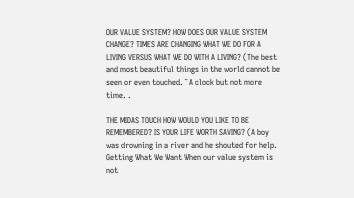OUR VALUE SYSTEM? HOW DOES OUR VALUE SYSTEM CHANGE? TIMES ARE CHANGING WHAT WE DO FOR A LIVING VERSUS WHAT WE DO WITH A LIVING? (The best and most beautiful things in the world cannot be seen or even touched. ¨ A clock but not more time. .

THE MIDAS TOUCH HOW WOULD YOU LIKE TO BE REMEMBERED? IS YOUR LIFE WORTH SAVING? (A boy was drowning in a river and he shouted for help. Getting What We Want When our value system is not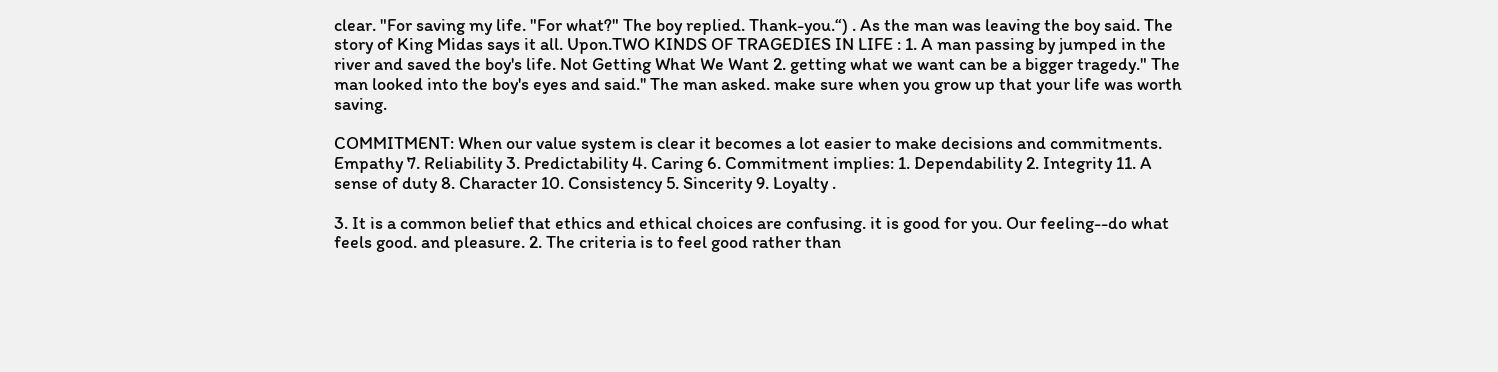clear. "For saving my life. "For what?" The boy replied. Thank-you.“) . As the man was leaving the boy said. The story of King Midas says it all. Upon.TWO KINDS OF TRAGEDIES IN LIFE : 1. A man passing by jumped in the river and saved the boy's life. Not Getting What We Want 2. getting what we want can be a bigger tragedy." The man looked into the boy's eyes and said.'' The man asked. make sure when you grow up that your life was worth saving.

COMMITMENT: When our value system is clear it becomes a lot easier to make decisions and commitments. Empathy 7. Reliability 3. Predictability 4. Caring 6. Commitment implies: 1. Dependability 2. Integrity 11. A sense of duty 8. Character 10. Consistency 5. Sincerity 9. Loyalty .

3. It is a common belief that ethics and ethical choices are confusing. it is good for you. Our feeling--do what feels good. and pleasure. 2. The criteria is to feel good rather than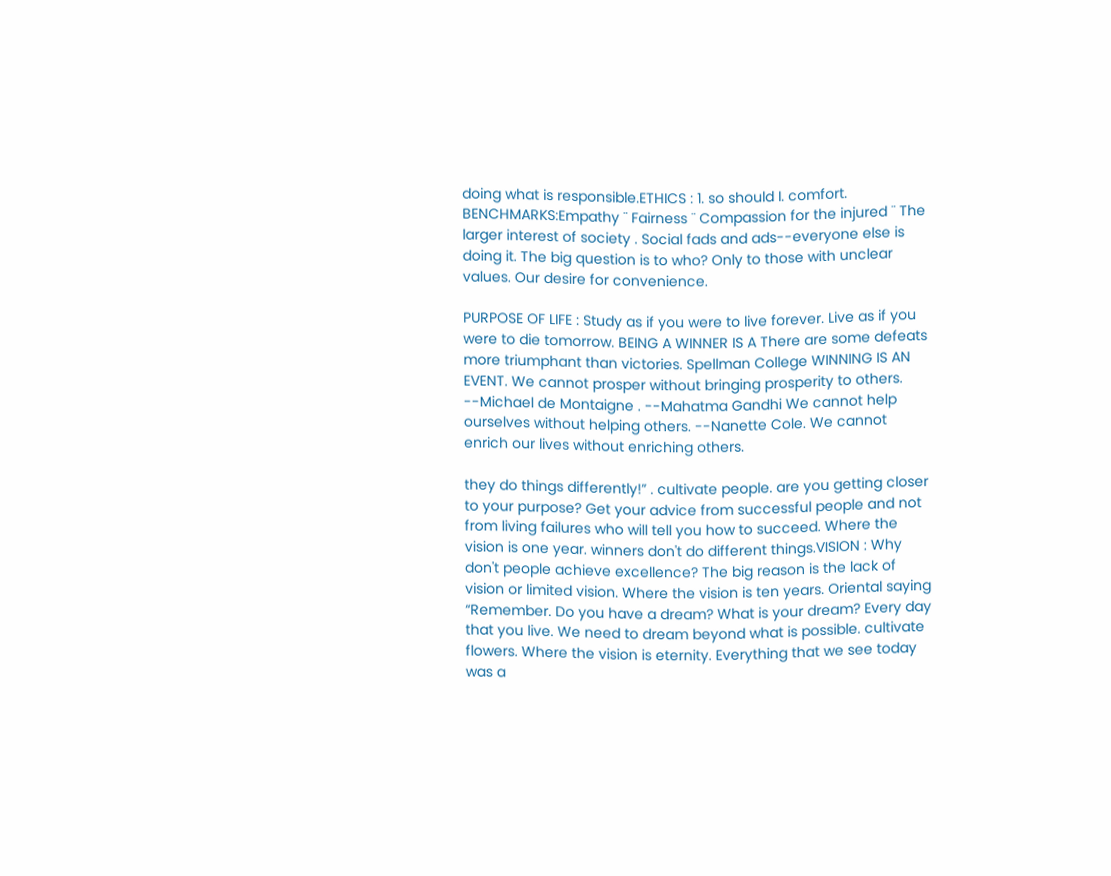doing what is responsible.ETHICS : 1. so should I. comfort. BENCHMARKS:Empathy ¨ Fairness ¨ Compassion for the injured ¨ The larger interest of society . Social fads and ads--everyone else is doing it. The big question is to who? Only to those with unclear values. Our desire for convenience.

PURPOSE OF LIFE : Study as if you were to live forever. Live as if you were to die tomorrow. BEING A WINNER IS A There are some defeats more triumphant than victories. Spellman College WINNING IS AN EVENT. We cannot prosper without bringing prosperity to others. --Michael de Montaigne . --Mahatma Gandhi We cannot help ourselves without helping others. --Nanette Cole. We cannot enrich our lives without enriching others.

they do things differently!” . cultivate people. are you getting closer to your purpose? Get your advice from successful people and not from living failures who will tell you how to succeed. Where the vision is one year. winners don't do different things.VISION : Why don't people achieve excellence? The big reason is the lack of vision or limited vision. Where the vision is ten years. Oriental saying “Remember. Do you have a dream? What is your dream? Every day that you live. We need to dream beyond what is possible. cultivate flowers. Where the vision is eternity. Everything that we see today was a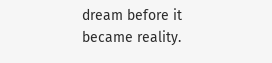dream before it became reality.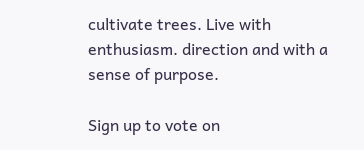cultivate trees. Live with enthusiasm. direction and with a sense of purpose.

Sign up to vote on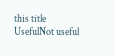this title
UsefulNot useful